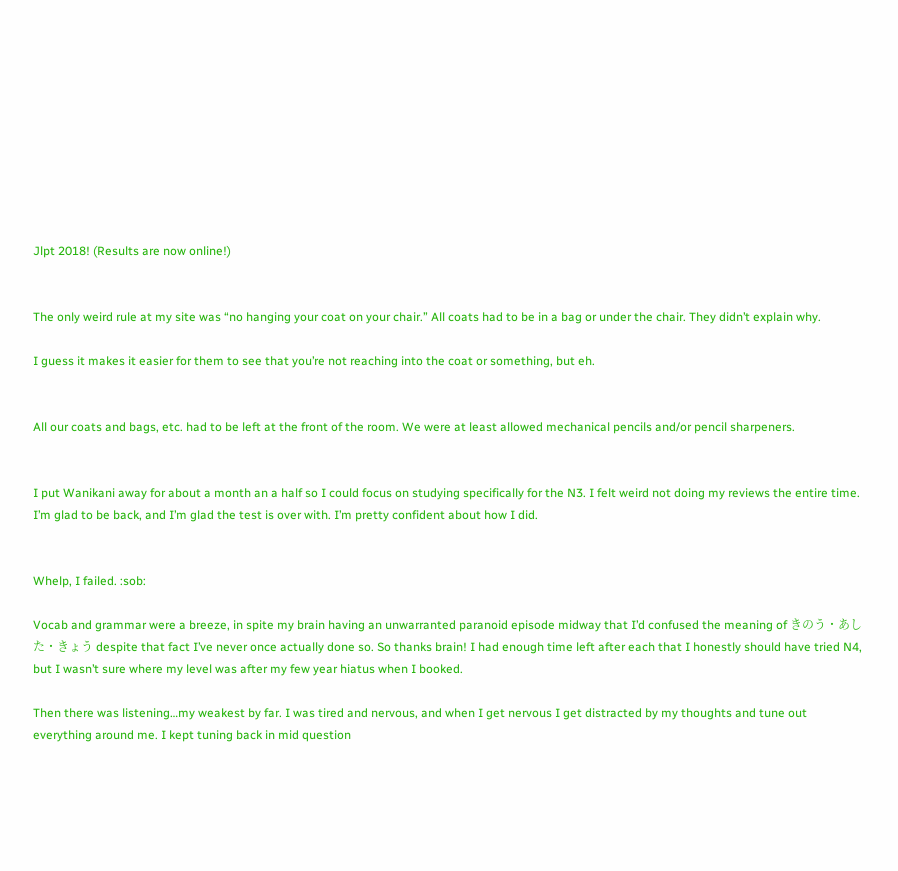Jlpt 2018! (Results are now online!)


The only weird rule at my site was “no hanging your coat on your chair.” All coats had to be in a bag or under the chair. They didn’t explain why.

I guess it makes it easier for them to see that you’re not reaching into the coat or something, but eh.


All our coats and bags, etc. had to be left at the front of the room. We were at least allowed mechanical pencils and/or pencil sharpeners.


I put Wanikani away for about a month an a half so I could focus on studying specifically for the N3. I felt weird not doing my reviews the entire time.
I’m glad to be back, and I’m glad the test is over with. I’m pretty confident about how I did.


Whelp, I failed. :sob:

Vocab and grammar were a breeze, in spite my brain having an unwarranted paranoid episode midway that I’d confused the meaning of きのう・あした・きょう despite that fact I’ve never once actually done so. So thanks brain! I had enough time left after each that I honestly should have tried N4, but I wasn’t sure where my level was after my few year hiatus when I booked.

Then there was listening…my weakest by far. I was tired and nervous, and when I get nervous I get distracted by my thoughts and tune out everything around me. I kept tuning back in mid question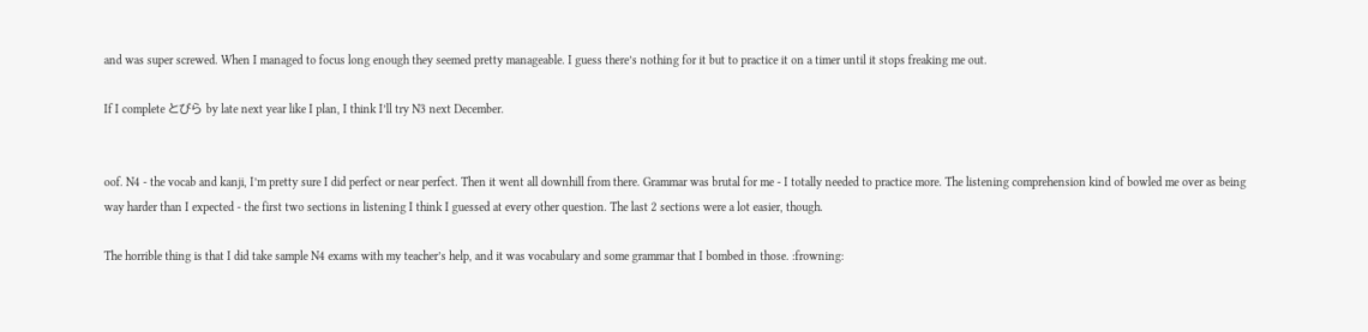and was super screwed. When I managed to focus long enough they seemed pretty manageable. I guess there’s nothing for it but to practice it on a timer until it stops freaking me out.

If I complete とびら by late next year like I plan, I think I’ll try N3 next December.


oof. N4 - the vocab and kanji, I’m pretty sure I did perfect or near perfect. Then it went all downhill from there. Grammar was brutal for me - I totally needed to practice more. The listening comprehension kind of bowled me over as being way harder than I expected - the first two sections in listening I think I guessed at every other question. The last 2 sections were a lot easier, though.

The horrible thing is that I did take sample N4 exams with my teacher’s help, and it was vocabulary and some grammar that I bombed in those. :frowning: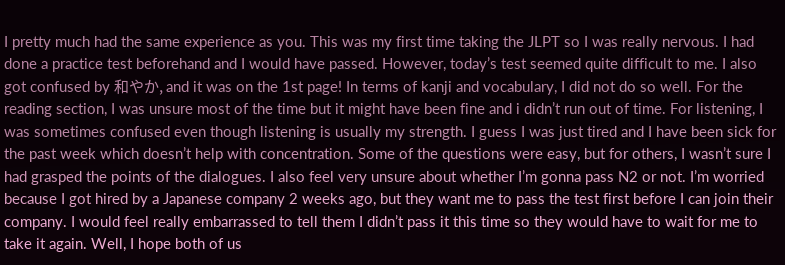I pretty much had the same experience as you. This was my first time taking the JLPT so I was really nervous. I had done a practice test beforehand and I would have passed. However, today’s test seemed quite difficult to me. I also got confused by 和やか, and it was on the 1st page! In terms of kanji and vocabulary, I did not do so well. For the reading section, I was unsure most of the time but it might have been fine and i didn’t run out of time. For listening, I was sometimes confused even though listening is usually my strength. I guess I was just tired and I have been sick for the past week which doesn’t help with concentration. Some of the questions were easy, but for others, I wasn’t sure I had grasped the points of the dialogues. I also feel very unsure about whether I’m gonna pass N2 or not. I’m worried because I got hired by a Japanese company 2 weeks ago, but they want me to pass the test first before I can join their company. I would feel really embarrassed to tell them I didn’t pass it this time so they would have to wait for me to take it again. Well, I hope both of us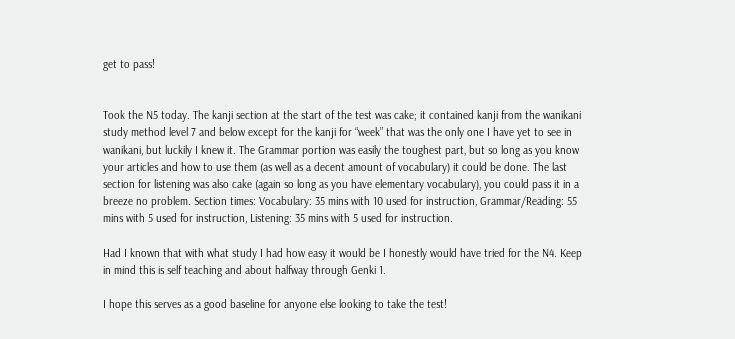get to pass!


Took the N5 today. The kanji section at the start of the test was cake; it contained kanji from the wanikani study method level 7 and below except for the kanji for “week” that was the only one I have yet to see in wanikani, but luckily I knew it. The Grammar portion was easily the toughest part, but so long as you know your articles and how to use them (as well as a decent amount of vocabulary) it could be done. The last section for listening was also cake (again so long as you have elementary vocabulary), you could pass it in a breeze no problem. Section times: Vocabulary: 35 mins with 10 used for instruction, Grammar/Reading: 55 mins with 5 used for instruction, Listening: 35 mins with 5 used for instruction.

Had I known that with what study I had how easy it would be I honestly would have tried for the N4. Keep in mind this is self teaching and about halfway through Genki 1.

I hope this serves as a good baseline for anyone else looking to take the test!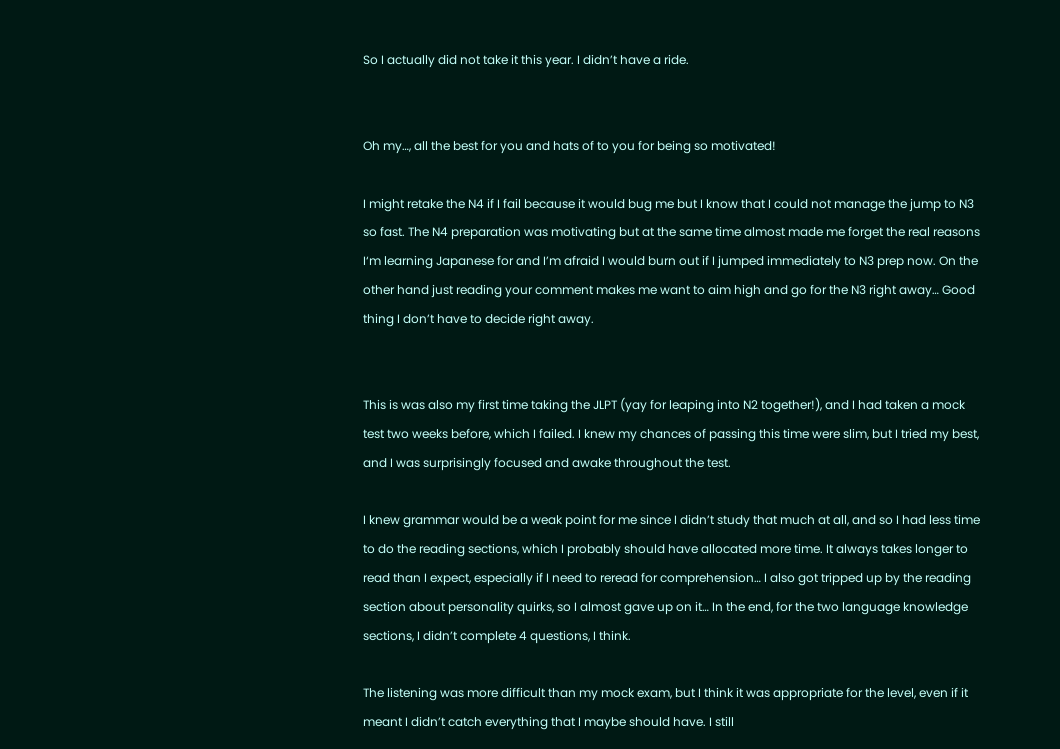So I actually did not take it this year. I didn’t have a ride.


Oh my…, all the best for you and hats of to you for being so motivated!

I might retake the N4 if I fail because it would bug me but I know that I could not manage the jump to N3 so fast. The N4 preparation was motivating but at the same time almost made me forget the real reasons I‘m learning Japanese for and I’m afraid I would burn out if I jumped immediately to N3 prep now. On the other hand just reading your comment makes me want to aim high and go for the N3 right away… Good thing I don’t have to decide right away.


This is was also my first time taking the JLPT (yay for leaping into N2 together!), and I had taken a mock test two weeks before, which I failed. I knew my chances of passing this time were slim, but I tried my best, and I was surprisingly focused and awake throughout the test.

I knew grammar would be a weak point for me since I didn’t study that much at all, and so I had less time to do the reading sections, which I probably should have allocated more time. It always takes longer to read than I expect, especially if I need to reread for comprehension… I also got tripped up by the reading section about personality quirks, so I almost gave up on it… In the end, for the two language knowledge sections, I didn’t complete 4 questions, I think.

The listening was more difficult than my mock exam, but I think it was appropriate for the level, even if it meant I didn’t catch everything that I maybe should have. I still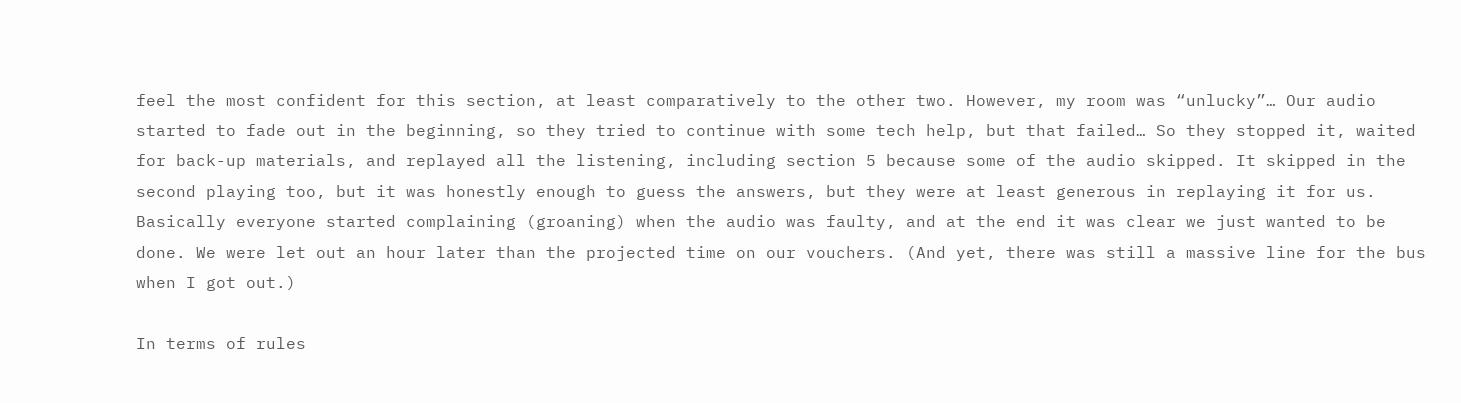feel the most confident for this section, at least comparatively to the other two. However, my room was “unlucky”… Our audio started to fade out in the beginning, so they tried to continue with some tech help, but that failed… So they stopped it, waited for back-up materials, and replayed all the listening, including section 5 because some of the audio skipped. It skipped in the second playing too, but it was honestly enough to guess the answers, but they were at least generous in replaying it for us. Basically everyone started complaining (groaning) when the audio was faulty, and at the end it was clear we just wanted to be done. We were let out an hour later than the projected time on our vouchers. (And yet, there was still a massive line for the bus when I got out.)

In terms of rules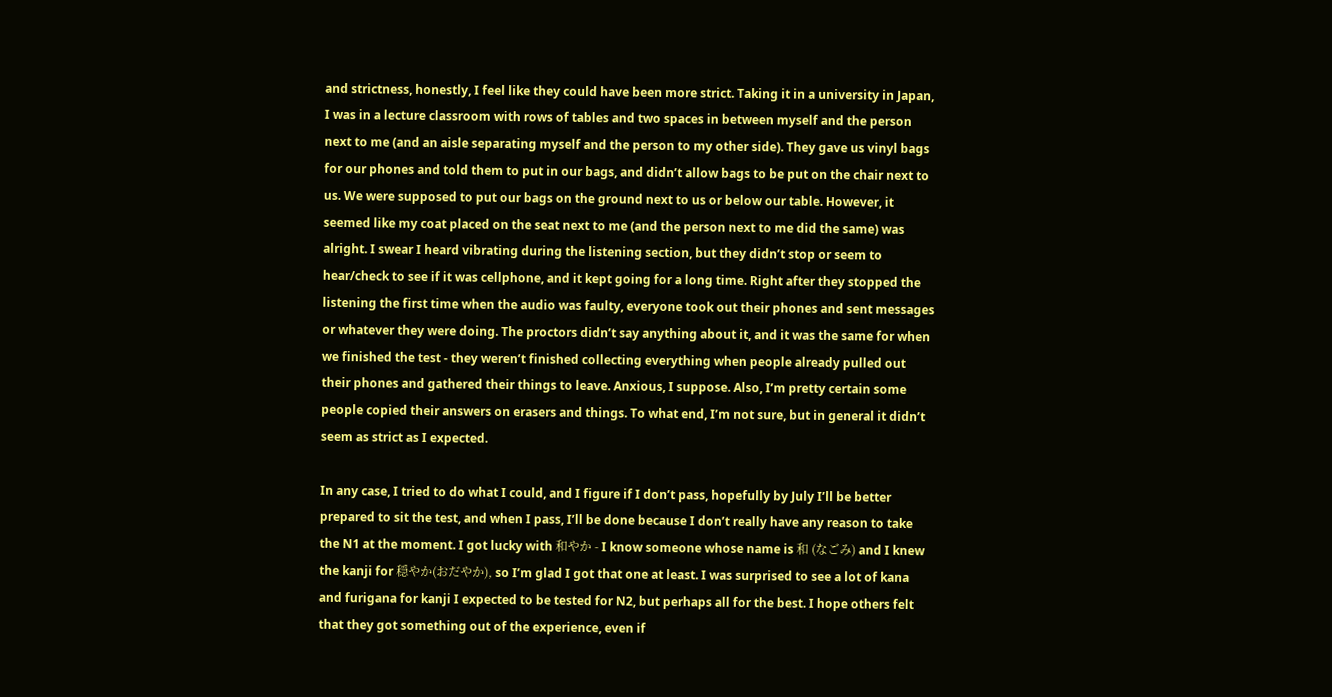and strictness, honestly, I feel like they could have been more strict. Taking it in a university in Japan, I was in a lecture classroom with rows of tables and two spaces in between myself and the person next to me (and an aisle separating myself and the person to my other side). They gave us vinyl bags for our phones and told them to put in our bags, and didn’t allow bags to be put on the chair next to us. We were supposed to put our bags on the ground next to us or below our table. However, it seemed like my coat placed on the seat next to me (and the person next to me did the same) was alright. I swear I heard vibrating during the listening section, but they didn’t stop or seem to hear/check to see if it was cellphone, and it kept going for a long time. Right after they stopped the listening the first time when the audio was faulty, everyone took out their phones and sent messages or whatever they were doing. The proctors didn’t say anything about it, and it was the same for when we finished the test - they weren’t finished collecting everything when people already pulled out their phones and gathered their things to leave. Anxious, I suppose. Also, I’m pretty certain some people copied their answers on erasers and things. To what end, I’m not sure, but in general it didn’t seem as strict as I expected.

In any case, I tried to do what I could, and I figure if I don’t pass, hopefully by July I’ll be better prepared to sit the test, and when I pass, I’ll be done because I don’t really have any reason to take the N1 at the moment. I got lucky with 和やか - I know someone whose name is 和 (なごみ) and I knew the kanji for 穏やか(おだやか), so I’m glad I got that one at least. I was surprised to see a lot of kana and furigana for kanji I expected to be tested for N2, but perhaps all for the best. I hope others felt that they got something out of the experience, even if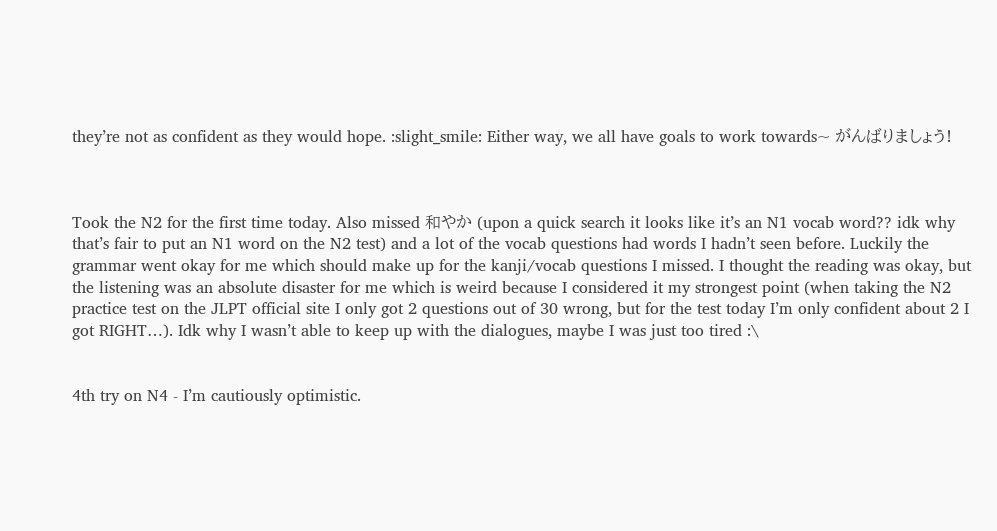they’re not as confident as they would hope. :slight_smile: Either way, we all have goals to work towards~ がんばりましょう!



Took the N2 for the first time today. Also missed 和やか (upon a quick search it looks like it’s an N1 vocab word?? idk why that’s fair to put an N1 word on the N2 test) and a lot of the vocab questions had words I hadn’t seen before. Luckily the grammar went okay for me which should make up for the kanji/vocab questions I missed. I thought the reading was okay, but the listening was an absolute disaster for me which is weird because I considered it my strongest point (when taking the N2 practice test on the JLPT official site I only got 2 questions out of 30 wrong, but for the test today I’m only confident about 2 I got RIGHT…). Idk why I wasn’t able to keep up with the dialogues, maybe I was just too tired :\


4th try on N4 - I’m cautiously optimistic.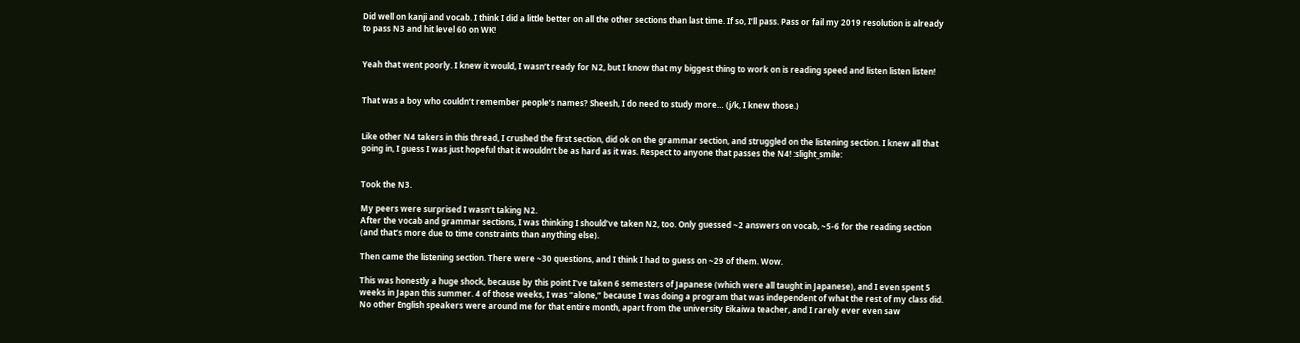Did well on kanji and vocab. I think I did a little better on all the other sections than last time. If so, I’ll pass. Pass or fail my 2019 resolution is already to pass N3 and hit level 60 on WK!


Yeah that went poorly. I knew it would, I wasn’t ready for N2, but I know that my biggest thing to work on is reading speed and listen listen listen!


That was a boy who couldn’t remember people’s names? Sheesh, I do need to study more… (j/k, I knew those.)


Like other N4 takers in this thread, I crushed the first section, did ok on the grammar section, and struggled on the listening section. I knew all that going in, I guess I was just hopeful that it wouldn’t be as hard as it was. Respect to anyone that passes the N4! :slight_smile:


Took the N3.

My peers were surprised I wasn’t taking N2.
After the vocab and grammar sections, I was thinking I should’ve taken N2, too. Only guessed ~2 answers on vocab, ~5-6 for the reading section (and that’s more due to time constraints than anything else).

Then came the listening section. There were ~30 questions, and I think I had to guess on ~29 of them. Wow.

This was honestly a huge shock, because by this point I’ve taken 6 semesters of Japanese (which were all taught in Japanese), and I even spent 5 weeks in Japan this summer. 4 of those weeks, I was “alone,” because I was doing a program that was independent of what the rest of my class did. No other English speakers were around me for that entire month, apart from the university Eikaiwa teacher, and I rarely ever even saw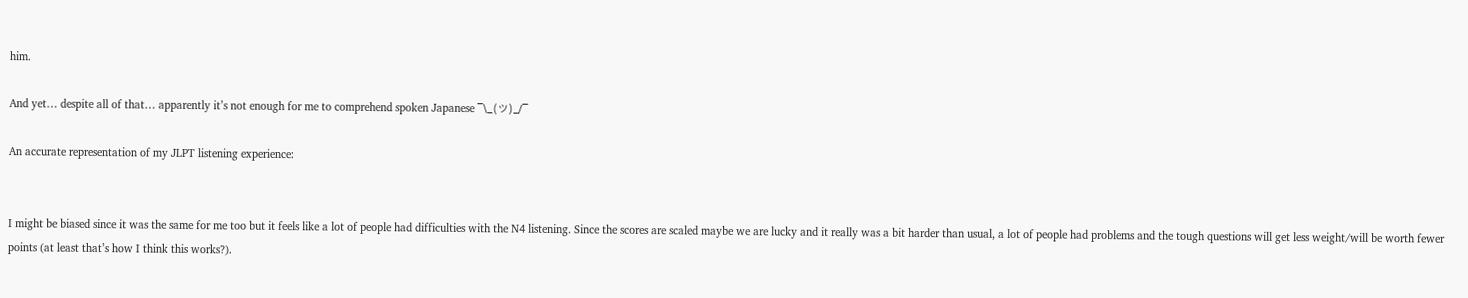him.

And yet… despite all of that… apparently it’s not enough for me to comprehend spoken Japanese ¯\_(ツ)_/¯

An accurate representation of my JLPT listening experience:


I might be biased since it was the same for me too but it feels like a lot of people had difficulties with the N4 listening. Since the scores are scaled maybe we are lucky and it really was a bit harder than usual, a lot of people had problems and the tough questions will get less weight/will be worth fewer points (at least that’s how I think this works?).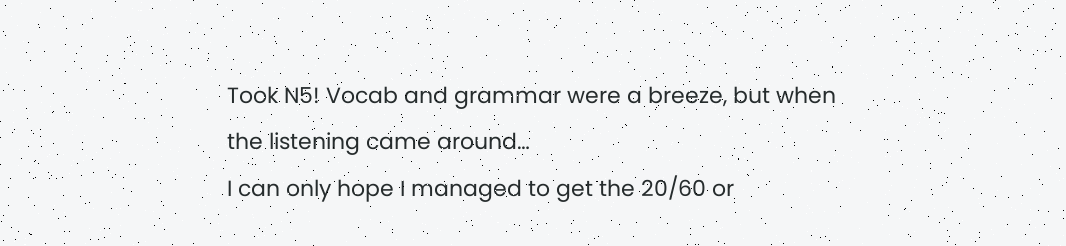Took N5! Vocab and grammar were a breeze, but when the listening came around…
I can only hope I managed to get the 20/60 or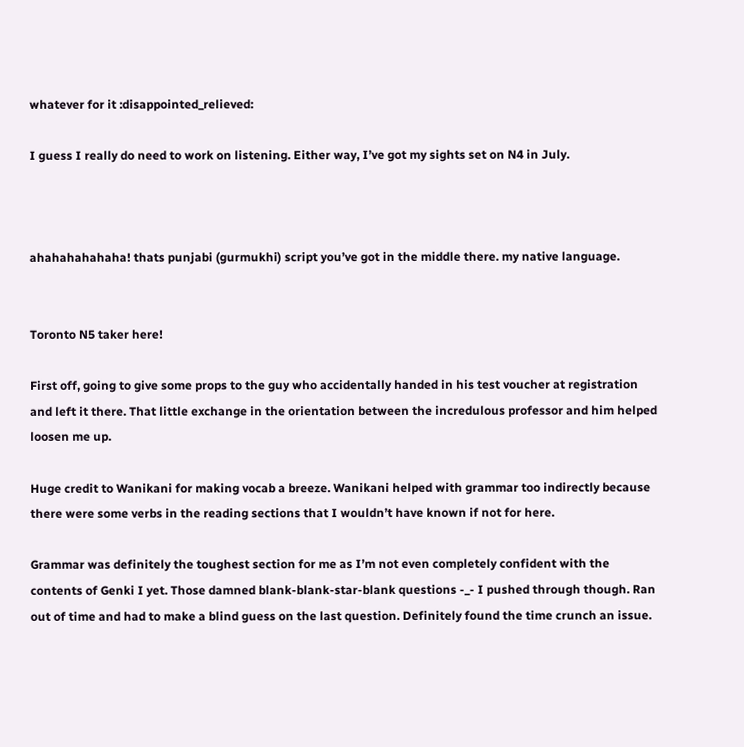whatever for it :disappointed_relieved:

I guess I really do need to work on listening. Either way, I’ve got my sights set on N4 in July.



ahahahahahaha! thats punjabi (gurmukhi) script you’ve got in the middle there. my native language.


Toronto N5 taker here!

First off, going to give some props to the guy who accidentally handed in his test voucher at registration and left it there. That little exchange in the orientation between the incredulous professor and him helped loosen me up.

Huge credit to Wanikani for making vocab a breeze. Wanikani helped with grammar too indirectly because there were some verbs in the reading sections that I wouldn’t have known if not for here.

Grammar was definitely the toughest section for me as I’m not even completely confident with the contents of Genki I yet. Those damned blank-blank-star-blank questions -_- I pushed through though. Ran out of time and had to make a blind guess on the last question. Definitely found the time crunch an issue.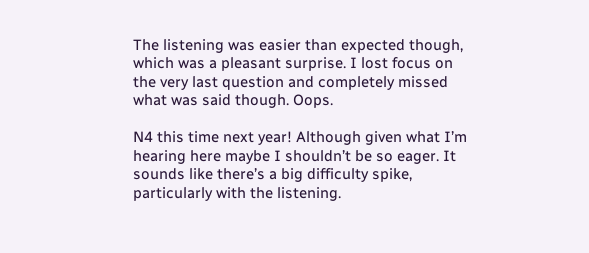The listening was easier than expected though, which was a pleasant surprise. I lost focus on the very last question and completely missed what was said though. Oops.

N4 this time next year! Although given what I’m hearing here maybe I shouldn’t be so eager. It sounds like there’s a big difficulty spike, particularly with the listening.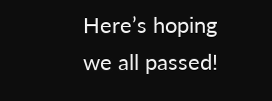Here’s hoping we all passed!